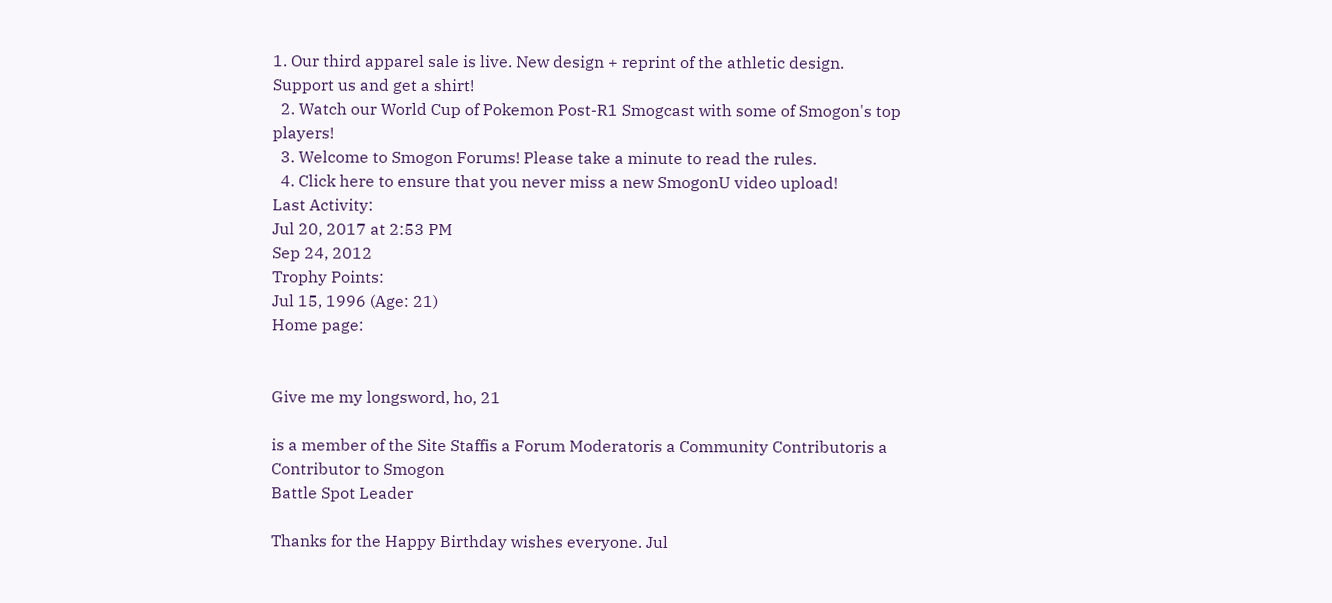1. Our third apparel sale is live. New design + reprint of the athletic design. Support us and get a shirt!
  2. Watch our World Cup of Pokemon Post-R1 Smogcast with some of Smogon's top players!
  3. Welcome to Smogon Forums! Please take a minute to read the rules.
  4. Click here to ensure that you never miss a new SmogonU video upload!
Last Activity:
Jul 20, 2017 at 2:53 PM
Sep 24, 2012
Trophy Points:
Jul 15, 1996 (Age: 21)
Home page:


Give me my longsword, ho, 21

is a member of the Site Staffis a Forum Moderatoris a Community Contributoris a Contributor to Smogon
Battle Spot Leader

Thanks for the Happy Birthday wishes everyone. Jul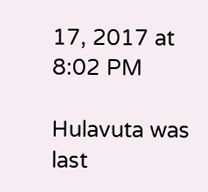17, 2017 at 8:02 PM

Hulavuta was last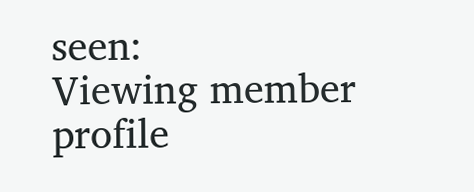seen:
Viewing member profile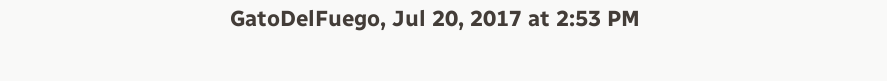GatoDelFuego, Jul 20, 2017 at 2:53 PM